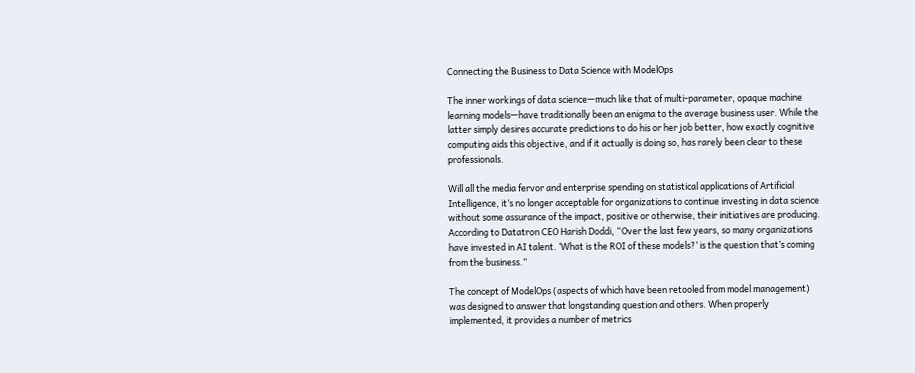Connecting the Business to Data Science with ModelOps

The inner workings of data science—much like that of multi-parameter, opaque machine learning models—have traditionally been an enigma to the average business user. While the latter simply desires accurate predictions to do his or her job better, how exactly cognitive computing aids this objective, and if it actually is doing so, has rarely been clear to these professionals.

Will all the media fervor and enterprise spending on statistical applications of Artificial Intelligence, it’s no longer acceptable for organizations to continue investing in data science without some assurance of the impact, positive or otherwise, their initiatives are producing. According to Datatron CEO Harish Doddi, “Over the last few years, so many organizations have invested in AI talent. ‘What is the ROI of these models?’ is the question that’s coming from the business.”

The concept of ModelOps (aspects of which have been retooled from model management) was designed to answer that longstanding question and others. When properly implemented, it provides a number of metrics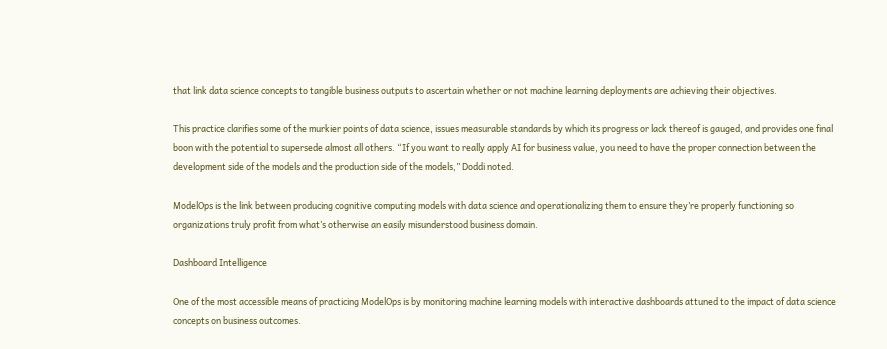that link data science concepts to tangible business outputs to ascertain whether or not machine learning deployments are achieving their objectives.

This practice clarifies some of the murkier points of data science, issues measurable standards by which its progress or lack thereof is gauged, and provides one final boon with the potential to supersede almost all others. “If you want to really apply AI for business value, you need to have the proper connection between the development side of the models and the production side of the models,” Doddi noted.

ModelOps is the link between producing cognitive computing models with data science and operationalizing them to ensure they’re properly functioning so organizations truly profit from what’s otherwise an easily misunderstood business domain.

Dashboard Intelligence

One of the most accessible means of practicing ModelOps is by monitoring machine learning models with interactive dashboards attuned to the impact of data science concepts on business outcomes.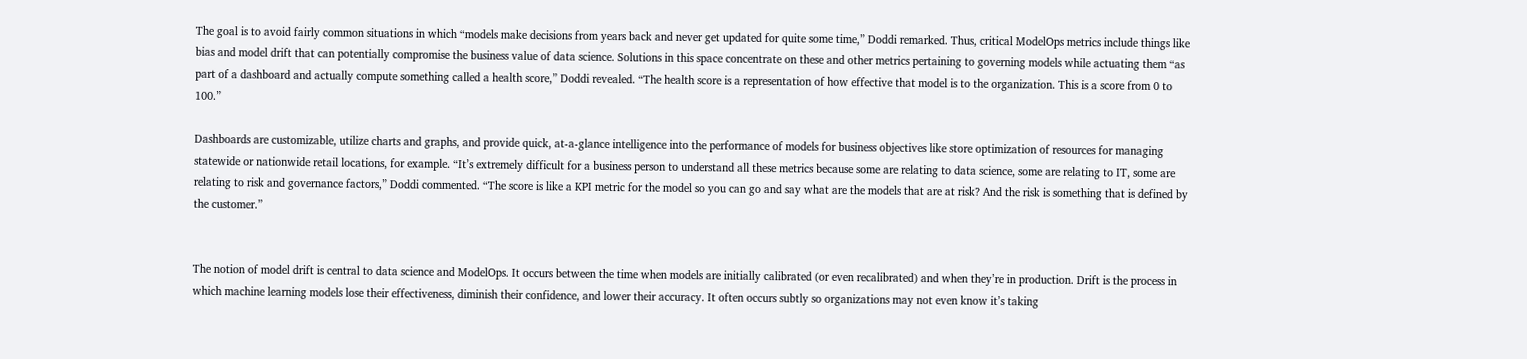The goal is to avoid fairly common situations in which “models make decisions from years back and never get updated for quite some time,” Doddi remarked. Thus, critical ModelOps metrics include things like bias and model drift that can potentially compromise the business value of data science. Solutions in this space concentrate on these and other metrics pertaining to governing models while actuating them “as part of a dashboard and actually compute something called a health score,” Doddi revealed. “The health score is a representation of how effective that model is to the organization. This is a score from 0 to 100.”

Dashboards are customizable, utilize charts and graphs, and provide quick, at-a-glance intelligence into the performance of models for business objectives like store optimization of resources for managing statewide or nationwide retail locations, for example. “It’s extremely difficult for a business person to understand all these metrics because some are relating to data science, some are relating to IT, some are relating to risk and governance factors,” Doddi commented. “The score is like a KPI metric for the model so you can go and say what are the models that are at risk? And the risk is something that is defined by the customer.”


The notion of model drift is central to data science and ModelOps. It occurs between the time when models are initially calibrated (or even recalibrated) and when they’re in production. Drift is the process in which machine learning models lose their effectiveness, diminish their confidence, and lower their accuracy. It often occurs subtly so organizations may not even know it’s taking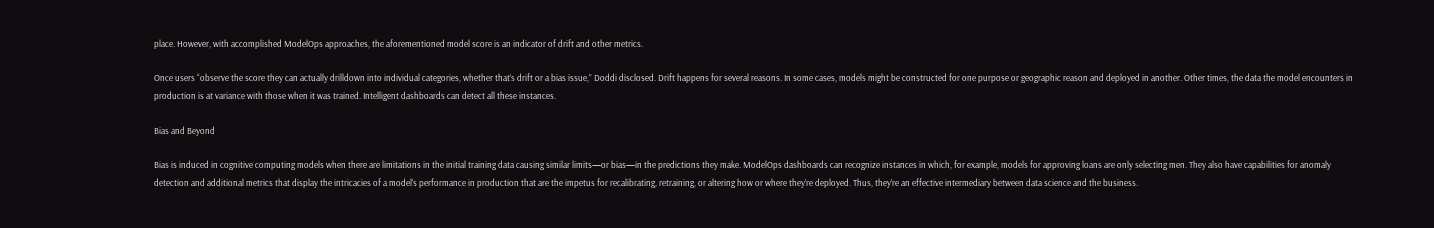place. However, with accomplished ModelOps approaches, the aforementioned model score is an indicator of drift and other metrics.

Once users “observe the score they can actually drilldown into individual categories, whether that’s drift or a bias issue,” Doddi disclosed. Drift happens for several reasons. In some cases, models might be constructed for one purpose or geographic reason and deployed in another. Other times, the data the model encounters in production is at variance with those when it was trained. Intelligent dashboards can detect all these instances.

Bias and Beyond

Bias is induced in cognitive computing models when there are limitations in the initial training data causing similar limits—or bias—in the predictions they make. ModelOps dashboards can recognize instances in which, for example, models for approving loans are only selecting men. They also have capabilities for anomaly detection and additional metrics that display the intricacies of a model’s performance in production that are the impetus for recalibrating, retraining, or altering how or where they’re deployed. Thus, they’re an effective intermediary between data science and the business.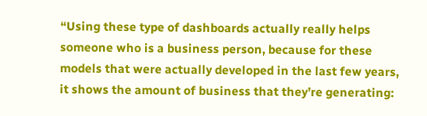“Using these type of dashboards actually really helps someone who is a business person, because for these models that were actually developed in the last few years, it shows the amount of business that they’re generating: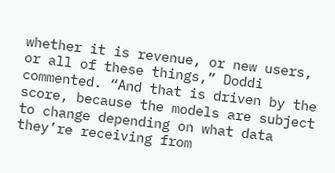whether it is revenue, or new users, or all of these things,” Doddi commented. “And that is driven by the score, because the models are subject to change depending on what data they’re receiving from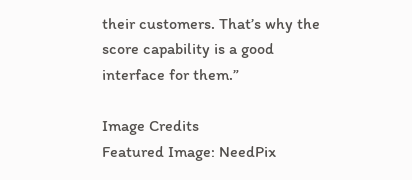their customers. That’s why the score capability is a good interface for them.”

Image Credits
Featured Image: NeedPix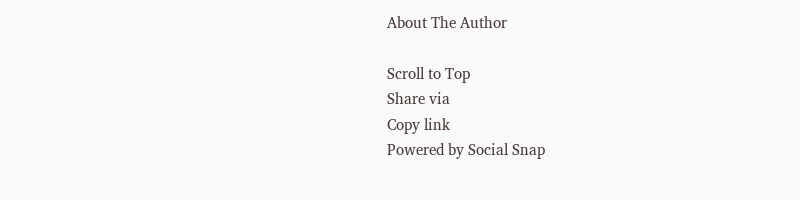About The Author

Scroll to Top
Share via
Copy link
Powered by Social Snap